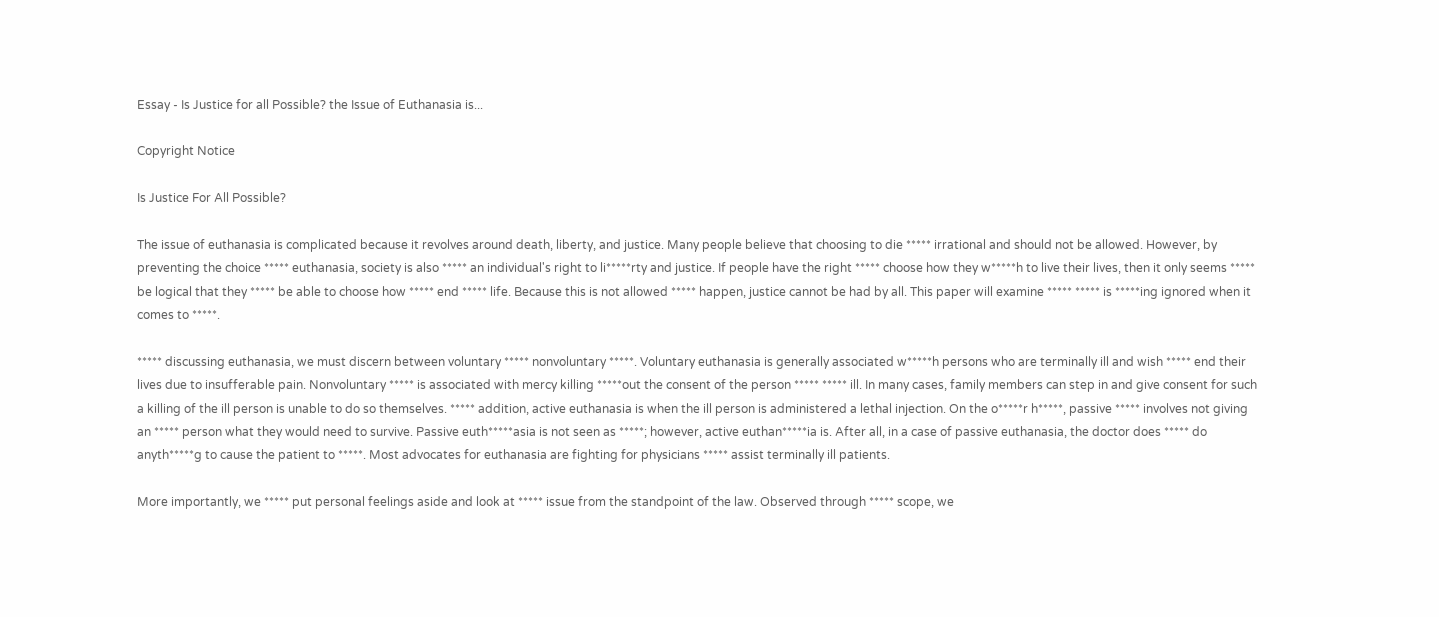Essay - Is Justice for all Possible? the Issue of Euthanasia is...

Copyright Notice

Is Justice For All Possible?

The issue of euthanasia is complicated because it revolves around death, liberty, and justice. Many people believe that choosing to die ***** irrational and should not be allowed. However, by preventing the choice ***** euthanasia, society is also ***** an individual's right to li*****rty and justice. If people have the right ***** choose how they w*****h to live their lives, then it only seems ***** be logical that they ***** be able to choose how ***** end ***** life. Because this is not allowed ***** happen, justice cannot be had by all. This paper will examine ***** ***** is *****ing ignored when it comes to *****.

***** discussing euthanasia, we must discern between voluntary ***** nonvoluntary *****. Voluntary euthanasia is generally associated w*****h persons who are terminally ill and wish ***** end their lives due to insufferable pain. Nonvoluntary ***** is associated with mercy killing *****out the consent of the person ***** ***** ill. In many cases, family members can step in and give consent for such a killing of the ill person is unable to do so themselves. ***** addition, active euthanasia is when the ill person is administered a lethal injection. On the o*****r h*****, passive ***** involves not giving an ***** person what they would need to survive. Passive euth*****asia is not seen as *****; however, active euthan*****ia is. After all, in a case of passive euthanasia, the doctor does ***** do anyth*****g to cause the patient to *****. Most advocates for euthanasia are fighting for physicians ***** assist terminally ill patients.

More importantly, we ***** put personal feelings aside and look at ***** issue from the standpoint of the law. Observed through ***** scope, we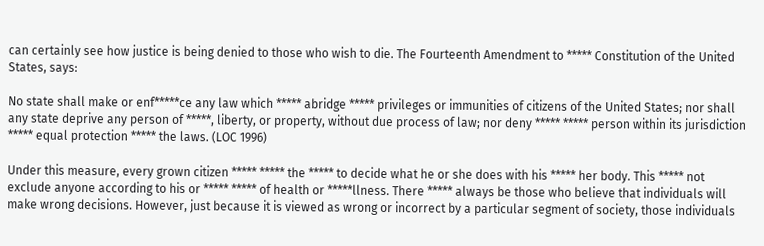can certainly see how justice is being denied to those who wish to die. The Fourteenth Amendment to ***** Constitution of the United States, says:

No state shall make or enf*****ce any law which ***** abridge ***** privileges or immunities of citizens of the United States; nor shall any state deprive any person of *****, liberty, or property, without due process of law; nor deny ***** ***** person within its jurisdiction ***** equal protection ***** the laws. (LOC 1996)

Under this measure, every grown citizen ***** ***** the ***** to decide what he or she does with his ***** her body. This ***** not exclude anyone according to his or ***** ***** of health or *****llness. There ***** always be those who believe that individuals will make wrong decisions. However, just because it is viewed as wrong or incorrect by a particular segment of society, those individuals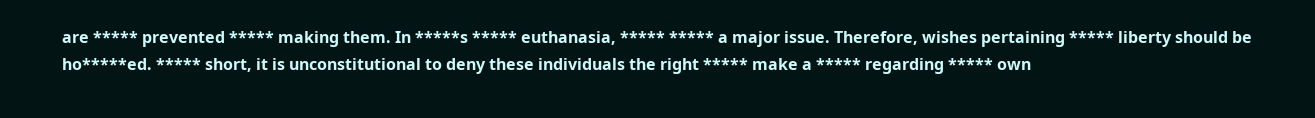are ***** prevented ***** making them. In *****s ***** euthanasia, ***** ***** a major issue. Therefore, wishes pertaining ***** liberty should be ho*****ed. ***** short, it is unconstitutional to deny these individuals the right ***** make a ***** regarding ***** own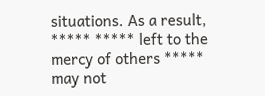situations. As a result, ***** ***** left to the mercy of others ***** may not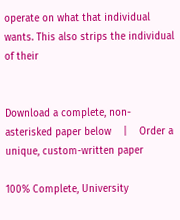operate on what that individual wants. This also strips the individual of their


Download a complete, non-asterisked paper below    |    Order a unique, custom-written paper

100% Complete, University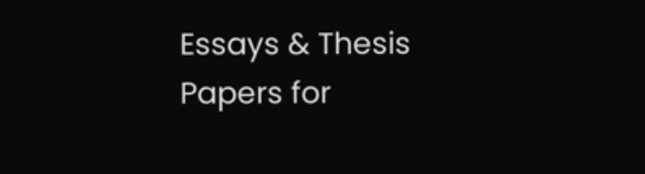Essays & Thesis Papers for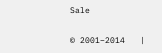Sale

© 2001–2014   |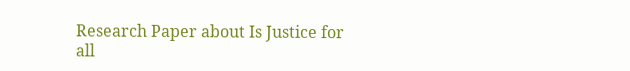Research Paper about Is Justice for all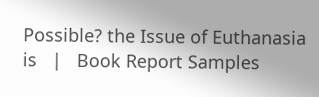Possible? the Issue of Euthanasia is   |   Book Report Samples